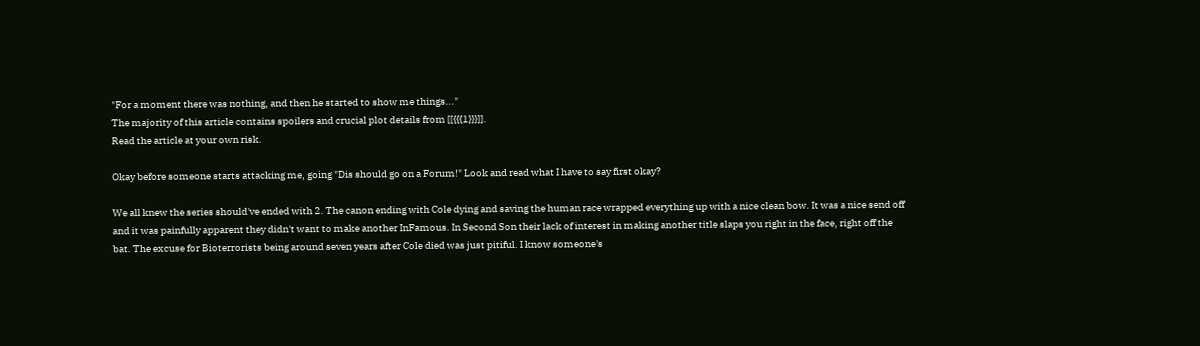"For a moment there was nothing, and then he started to show me things..."
The majority of this article contains spoilers and crucial plot details from [[{{{1}}}]].
Read the article at your own risk.

Okay before someone starts attacking me, going "Dis should go on a Forum!" Look and read what I have to say first okay?

We all knew the series should've ended with 2. The canon ending with Cole dying and saving the human race wrapped everything up with a nice clean bow. It was a nice send off and it was painfully apparent they didn't want to make another InFamous. In Second Son their lack of interest in making another title slaps you right in the face, right off the bat. The excuse for Bioterrorists being around seven years after Cole died was just pitiful. I know someone's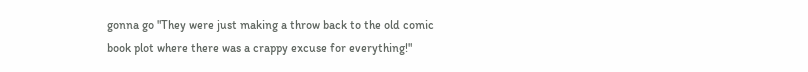gonna go "They were just making a throw back to the old comic book plot where there was a crappy excuse for everything!"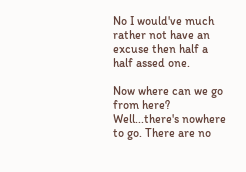No I would've much rather not have an excuse then half a half assed one.

Now where can we go from here? Well...there's nowhere to go. There are no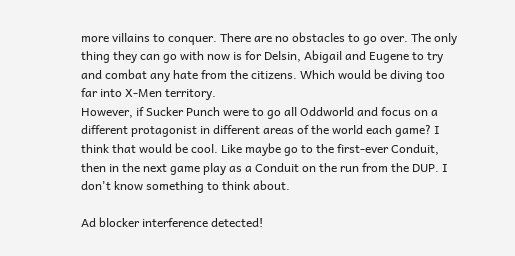more villains to conquer. There are no obstacles to go over. The only thing they can go with now is for Delsin, Abigail and Eugene to try and combat any hate from the citizens. Which would be diving too far into X-Men territory.
However, if Sucker Punch were to go all Oddworld and focus on a different protagonist in different areas of the world each game? I think that would be cool. Like maybe go to the first-ever Conduit, then in the next game play as a Conduit on the run from the DUP. I don't know something to think about.

Ad blocker interference detected!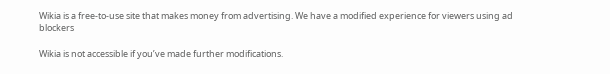Wikia is a free-to-use site that makes money from advertising. We have a modified experience for viewers using ad blockers

Wikia is not accessible if you’ve made further modifications.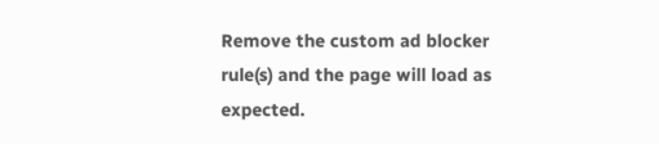Remove the custom ad blocker rule(s) and the page will load as expected.